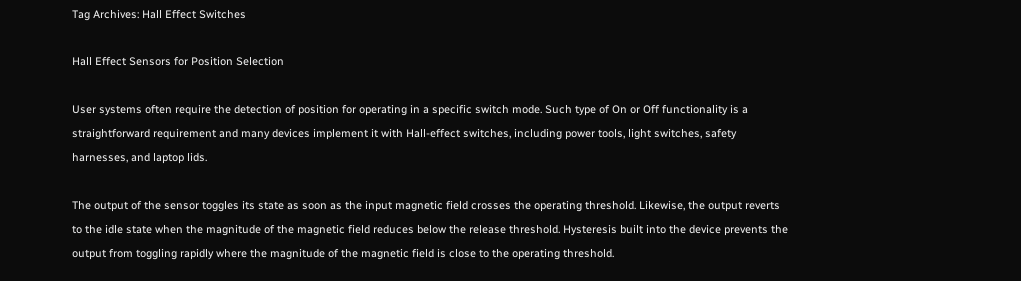Tag Archives: Hall Effect Switches

Hall Effect Sensors for Position Selection

User systems often require the detection of position for operating in a specific switch mode. Such type of On or Off functionality is a straightforward requirement and many devices implement it with Hall-effect switches, including power tools, light switches, safety harnesses, and laptop lids.

The output of the sensor toggles its state as soon as the input magnetic field crosses the operating threshold. Likewise, the output reverts to the idle state when the magnitude of the magnetic field reduces below the release threshold. Hysteresis built into the device prevents the output from toggling rapidly where the magnitude of the magnetic field is close to the operating threshold.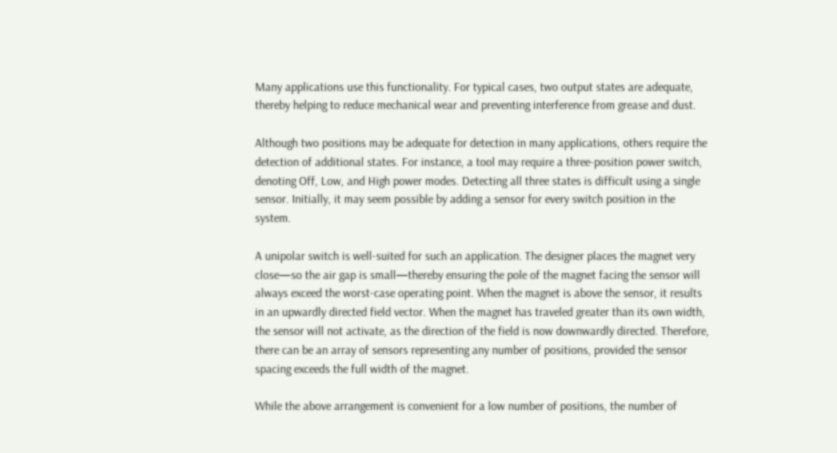Many applications use this functionality. For typical cases, two output states are adequate, thereby helping to reduce mechanical wear and preventing interference from grease and dust.

Although two positions may be adequate for detection in many applications, others require the detection of additional states. For instance, a tool may require a three-position power switch, denoting Off, Low, and High power modes. Detecting all three states is difficult using a single sensor. Initially, it may seem possible by adding a sensor for every switch position in the system.

A unipolar switch is well-suited for such an application. The designer places the magnet very close—so the air gap is small—thereby ensuring the pole of the magnet facing the sensor will always exceed the worst-case operating point. When the magnet is above the sensor, it results in an upwardly directed field vector. When the magnet has traveled greater than its own width, the sensor will not activate, as the direction of the field is now downwardly directed. Therefore, there can be an array of sensors representing any number of positions, provided the sensor spacing exceeds the full width of the magnet.

While the above arrangement is convenient for a low number of positions, the number of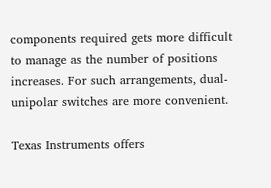components required gets more difficult to manage as the number of positions increases. For such arrangements, dual-unipolar switches are more convenient.

Texas Instruments offers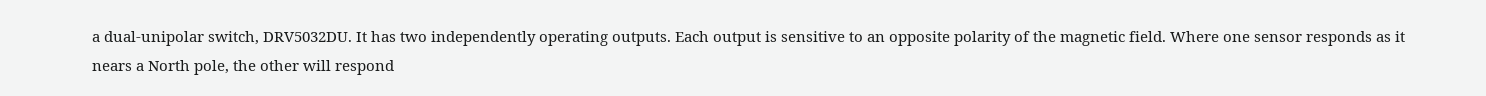a dual-unipolar switch, DRV5032DU. It has two independently operating outputs. Each output is sensitive to an opposite polarity of the magnetic field. Where one sensor responds as it nears a North pole, the other will respond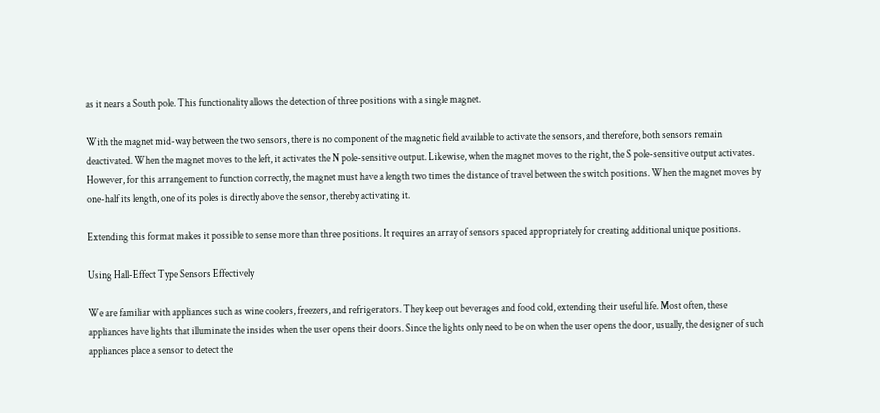as it nears a South pole. This functionality allows the detection of three positions with a single magnet.

With the magnet mid-way between the two sensors, there is no component of the magnetic field available to activate the sensors, and therefore, both sensors remain deactivated. When the magnet moves to the left, it activates the N pole-sensitive output. Likewise, when the magnet moves to the right, the S pole-sensitive output activates. However, for this arrangement to function correctly, the magnet must have a length two times the distance of travel between the switch positions. When the magnet moves by one-half its length, one of its poles is directly above the sensor, thereby activating it.

Extending this format makes it possible to sense more than three positions. It requires an array of sensors spaced appropriately for creating additional unique positions.

Using Hall-Effect Type Sensors Effectively

We are familiar with appliances such as wine coolers, freezers, and refrigerators. They keep out beverages and food cold, extending their useful life. Most often, these appliances have lights that illuminate the insides when the user opens their doors. Since the lights only need to be on when the user opens the door, usually, the designer of such appliances place a sensor to detect the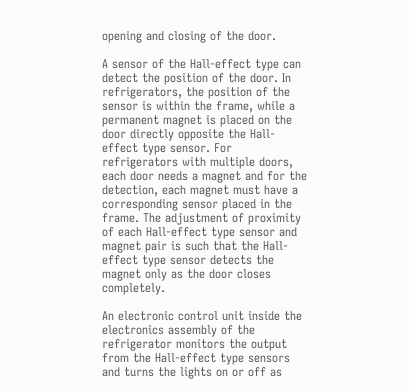opening and closing of the door.

A sensor of the Hall-effect type can detect the position of the door. In refrigerators, the position of the sensor is within the frame, while a permanent magnet is placed on the door directly opposite the Hall-effect type sensor. For refrigerators with multiple doors, each door needs a magnet and for the detection, each magnet must have a corresponding sensor placed in the frame. The adjustment of proximity of each Hall-effect type sensor and magnet pair is such that the Hall-effect type sensor detects the magnet only as the door closes completely.

An electronic control unit inside the electronics assembly of the refrigerator monitors the output from the Hall-effect type sensors and turns the lights on or off as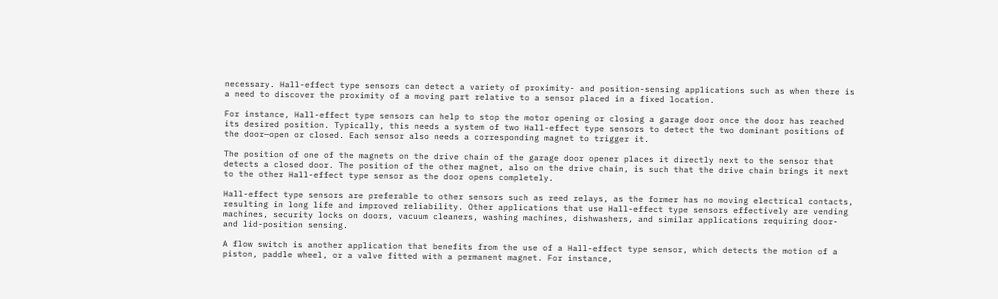necessary. Hall-effect type sensors can detect a variety of proximity- and position-sensing applications such as when there is a need to discover the proximity of a moving part relative to a sensor placed in a fixed location.

For instance, Hall-effect type sensors can help to stop the motor opening or closing a garage door once the door has reached its desired position. Typically, this needs a system of two Hall-effect type sensors to detect the two dominant positions of the door—open or closed. Each sensor also needs a corresponding magnet to trigger it.

The position of one of the magnets on the drive chain of the garage door opener places it directly next to the sensor that detects a closed door. The position of the other magnet, also on the drive chain, is such that the drive chain brings it next to the other Hall-effect type sensor as the door opens completely.

Hall-effect type sensors are preferable to other sensors such as reed relays, as the former has no moving electrical contacts, resulting in long life and improved reliability. Other applications that use Hall-effect type sensors effectively are vending machines, security locks on doors, vacuum cleaners, washing machines, dishwashers, and similar applications requiring door- and lid-position sensing.

A flow switch is another application that benefits from the use of a Hall-effect type sensor, which detects the motion of a piston, paddle wheel, or a valve fitted with a permanent magnet. For instance,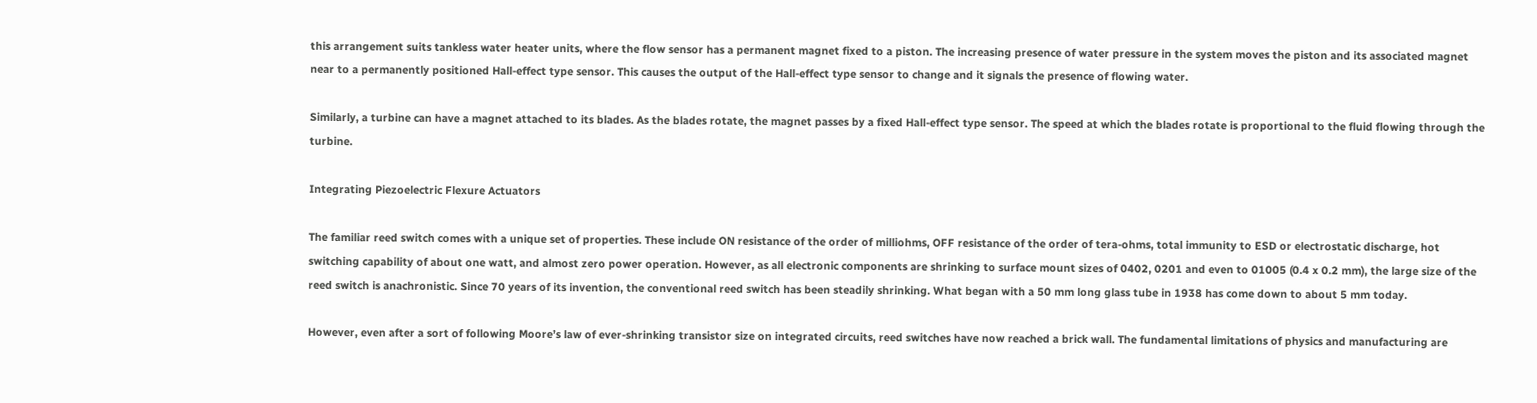this arrangement suits tankless water heater units, where the flow sensor has a permanent magnet fixed to a piston. The increasing presence of water pressure in the system moves the piston and its associated magnet near to a permanently positioned Hall-effect type sensor. This causes the output of the Hall-effect type sensor to change and it signals the presence of flowing water.

Similarly, a turbine can have a magnet attached to its blades. As the blades rotate, the magnet passes by a fixed Hall-effect type sensor. The speed at which the blades rotate is proportional to the fluid flowing through the turbine.

Integrating Piezoelectric Flexure Actuators

The familiar reed switch comes with a unique set of properties. These include ON resistance of the order of milliohms, OFF resistance of the order of tera-ohms, total immunity to ESD or electrostatic discharge, hot switching capability of about one watt, and almost zero power operation. However, as all electronic components are shrinking to surface mount sizes of 0402, 0201 and even to 01005 (0.4 x 0.2 mm), the large size of the reed switch is anachronistic. Since 70 years of its invention, the conventional reed switch has been steadily shrinking. What began with a 50 mm long glass tube in 1938 has come down to about 5 mm today.

However, even after a sort of following Moore’s law of ever-shrinking transistor size on integrated circuits, reed switches have now reached a brick wall. The fundamental limitations of physics and manufacturing are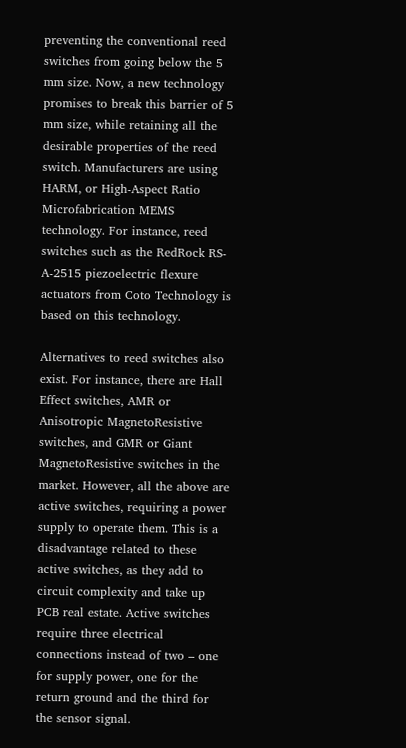preventing the conventional reed switches from going below the 5 mm size. Now, a new technology promises to break this barrier of 5 mm size, while retaining all the desirable properties of the reed switch. Manufacturers are using HARM, or High-Aspect Ratio Microfabrication MEMS technology. For instance, reed switches such as the RedRock RS-A-2515 piezoelectric flexure actuators from Coto Technology is based on this technology.

Alternatives to reed switches also exist. For instance, there are Hall Effect switches, AMR or Anisotropic MagnetoResistive switches, and GMR or Giant MagnetoResistive switches in the market. However, all the above are active switches, requiring a power supply to operate them. This is a disadvantage related to these active switches, as they add to circuit complexity and take up PCB real estate. Active switches require three electrical connections instead of two – one for supply power, one for the return ground and the third for the sensor signal.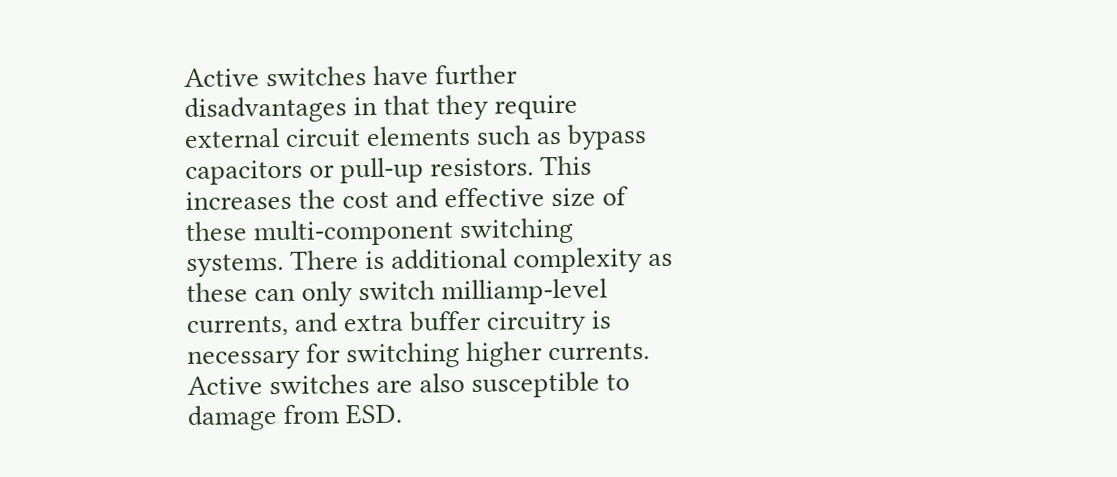Active switches have further disadvantages in that they require external circuit elements such as bypass capacitors or pull-up resistors. This increases the cost and effective size of these multi-component switching systems. There is additional complexity as these can only switch milliamp-level currents, and extra buffer circuitry is necessary for switching higher currents. Active switches are also susceptible to damage from ESD.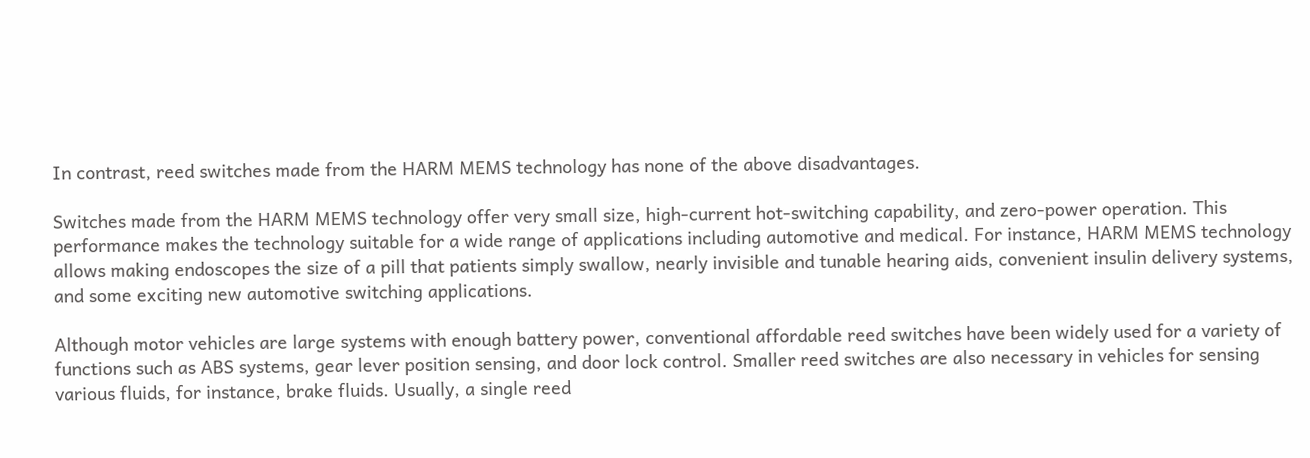In contrast, reed switches made from the HARM MEMS technology has none of the above disadvantages.

Switches made from the HARM MEMS technology offer very small size, high-current hot-switching capability, and zero-power operation. This performance makes the technology suitable for a wide range of applications including automotive and medical. For instance, HARM MEMS technology allows making endoscopes the size of a pill that patients simply swallow, nearly invisible and tunable hearing aids, convenient insulin delivery systems, and some exciting new automotive switching applications.

Although motor vehicles are large systems with enough battery power, conventional affordable reed switches have been widely used for a variety of functions such as ABS systems, gear lever position sensing, and door lock control. Smaller reed switches are also necessary in vehicles for sensing various fluids, for instance, brake fluids. Usually, a single reed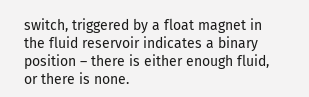switch, triggered by a float magnet in the fluid reservoir indicates a binary position – there is either enough fluid, or there is none.